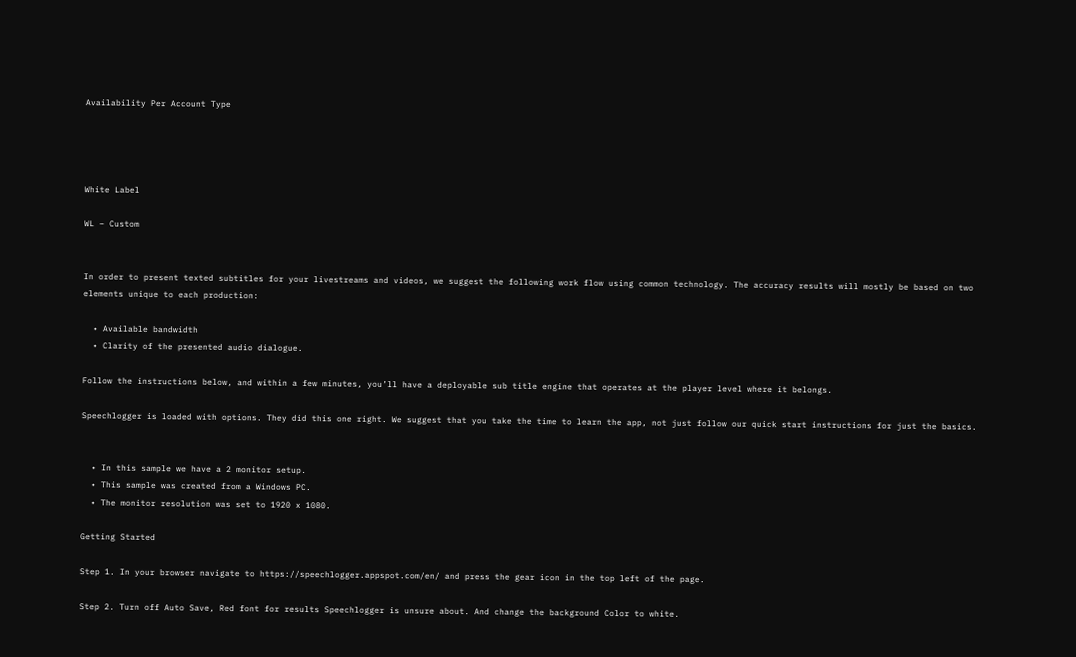Availability Per Account Type




White Label

WL – Custom


In order to present texted subtitles for your livestreams and videos, we suggest the following work flow using common technology. The accuracy results will mostly be based on two elements unique to each production:

  • Available bandwidth
  • Clarity of the presented audio dialogue.

Follow the instructions below, and within a few minutes, you’ll have a deployable sub title engine that operates at the player level where it belongs.

Speechlogger is loaded with options. They did this one right. We suggest that you take the time to learn the app, not just follow our quick start instructions for just the basics.


  • In this sample we have a 2 monitor setup.
  • This sample was created from a Windows PC.
  • The monitor resolution was set to 1920 x 1080.

Getting Started

Step 1. In your browser navigate to https://speechlogger.appspot.com/en/ and press the gear icon in the top left of the page.

Step 2. Turn off Auto Save, Red font for results Speechlogger is unsure about. And change the background Color to white.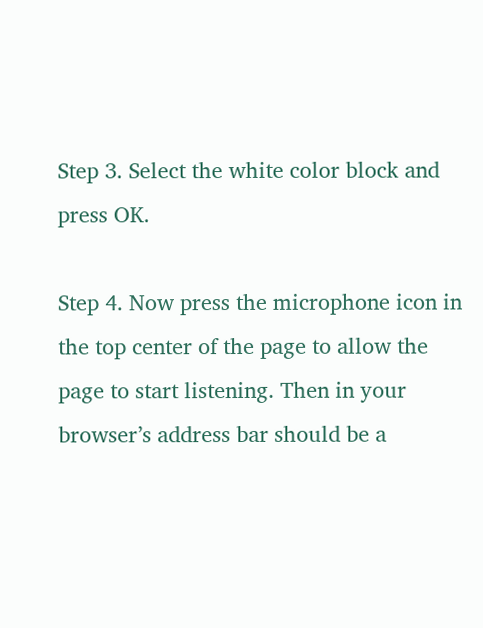Step 3. Select the white color block and press OK.

Step 4. Now press the microphone icon in the top center of the page to allow the page to start listening. Then in your browser’s address bar should be a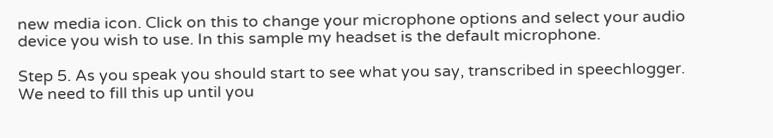new media icon. Click on this to change your microphone options and select your audio device you wish to use. In this sample my headset is the default microphone.

Step 5. As you speak you should start to see what you say, transcribed in speechlogger. We need to fill this up until you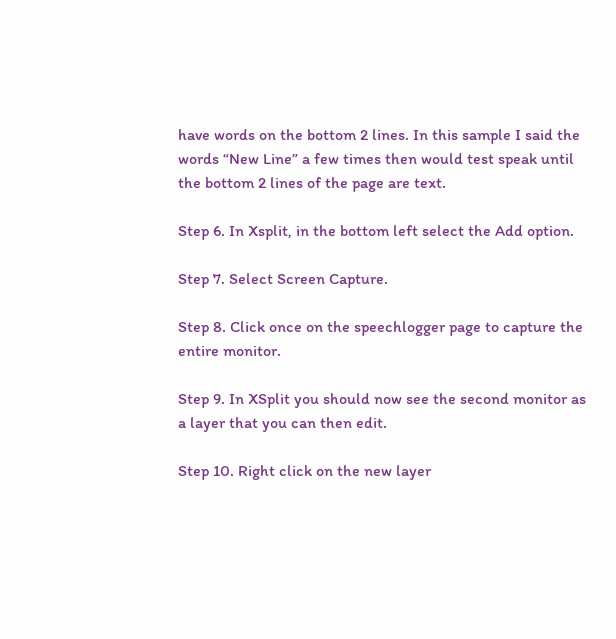have words on the bottom 2 lines. In this sample I said the words “New Line” a few times then would test speak until the bottom 2 lines of the page are text.

Step 6. In Xsplit, in the bottom left select the Add option.

Step 7. Select Screen Capture.

Step 8. Click once on the speechlogger page to capture the entire monitor.

Step 9. In XSplit you should now see the second monitor as a layer that you can then edit.

Step 10. Right click on the new layer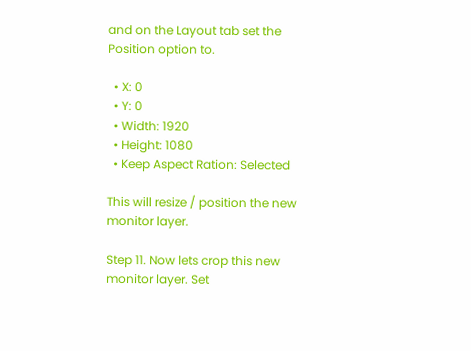and on the Layout tab set the Position option to.

  • X: 0
  • Y: 0
  • Width: 1920
  • Height: 1080
  • Keep Aspect Ration: Selected

This will resize / position the new monitor layer.

Step 11. Now lets crop this new monitor layer. Set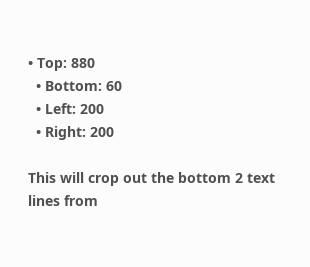• Top: 880
  • Bottom: 60
  • Left: 200
  • Right: 200

This will crop out the bottom 2 text lines from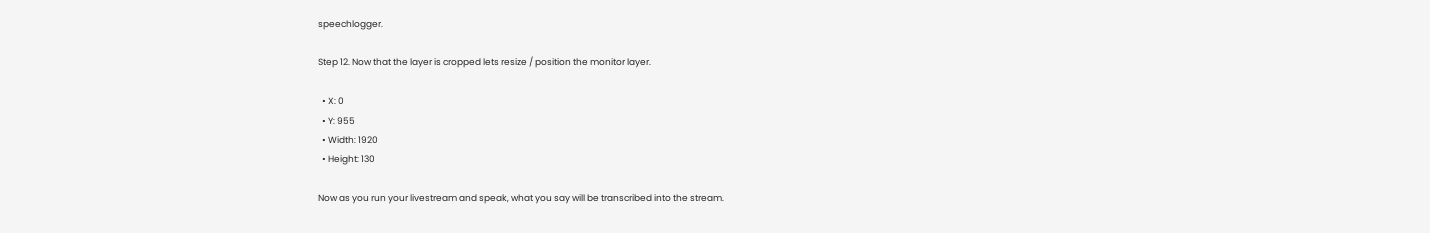speechlogger.

Step 12. Now that the layer is cropped lets resize / position the monitor layer.

  • X: 0
  • Y: 955
  • Width: 1920
  • Height: 130

Now as you run your livestream and speak, what you say will be transcribed into the stream.